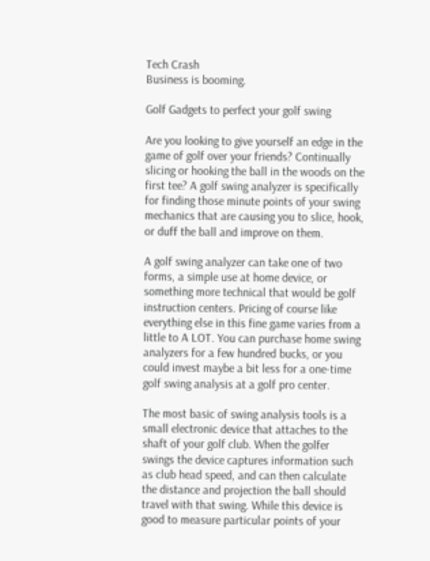Tech Crash
Business is booming.

Golf Gadgets to perfect your golf swing

Are you looking to give yourself an edge in the game of golf over your friends? Continually slicing or hooking the ball in the woods on the first tee? A golf swing analyzer is specifically for finding those minute points of your swing mechanics that are causing you to slice, hook, or duff the ball and improve on them.

A golf swing analyzer can take one of two forms, a simple use at home device, or something more technical that would be golf instruction centers. Pricing of course like everything else in this fine game varies from a little to A LOT. You can purchase home swing analyzers for a few hundred bucks, or you could invest maybe a bit less for a one-time golf swing analysis at a golf pro center.

The most basic of swing analysis tools is a small electronic device that attaches to the shaft of your golf club. When the golfer swings the device captures information such as club head speed, and can then calculate the distance and projection the ball should travel with that swing. While this device is good to measure particular points of your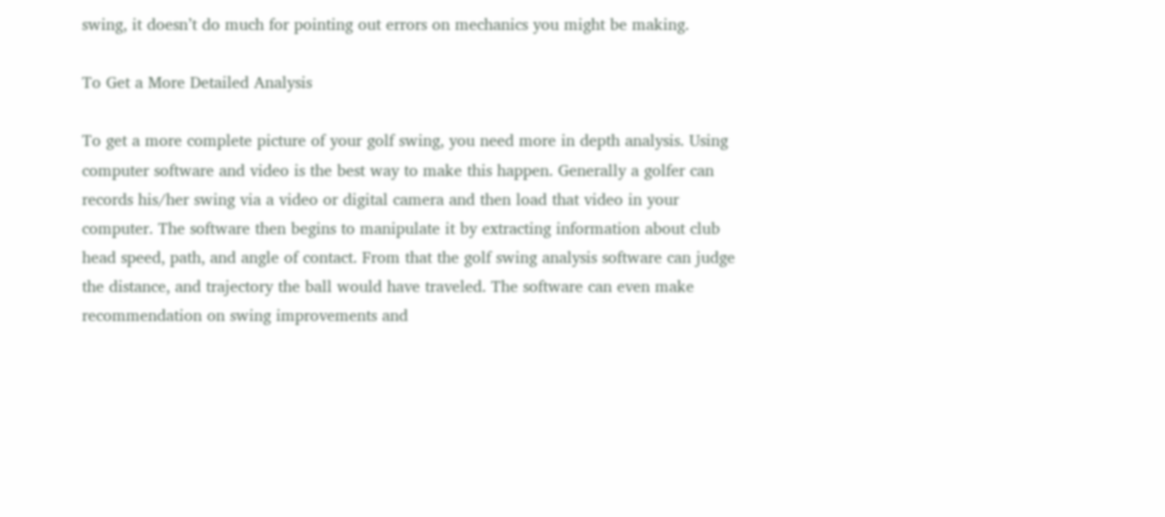swing, it doesn’t do much for pointing out errors on mechanics you might be making.

To Get a More Detailed Analysis

To get a more complete picture of your golf swing, you need more in depth analysis. Using computer software and video is the best way to make this happen. Generally a golfer can records his/her swing via a video or digital camera and then load that video in your computer. The software then begins to manipulate it by extracting information about club head speed, path, and angle of contact. From that the golf swing analysis software can judge the distance, and trajectory the ball would have traveled. The software can even make recommendation on swing improvements and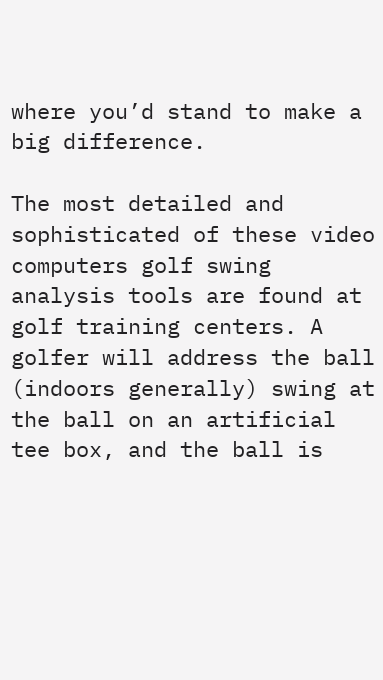where you’d stand to make a big difference.

The most detailed and sophisticated of these video computers golf swing analysis tools are found at golf training centers. A golfer will address the ball (indoors generally) swing at the ball on an artificial tee box, and the ball is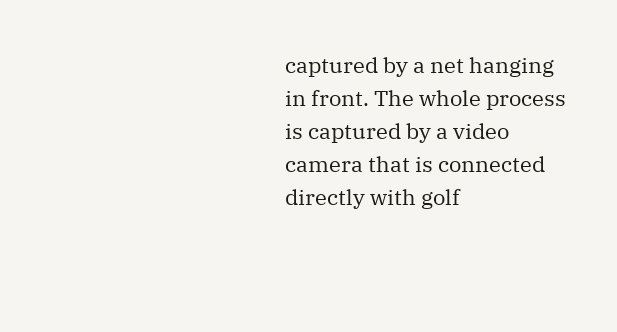captured by a net hanging in front. The whole process is captured by a video camera that is connected directly with golf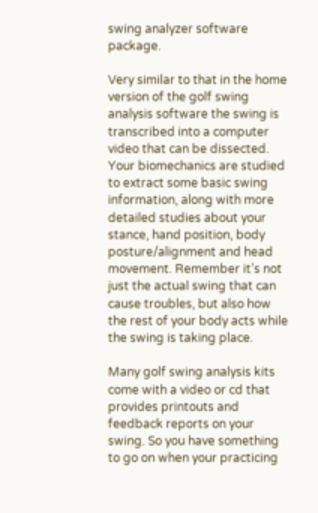swing analyzer software package.

Very similar to that in the home version of the golf swing analysis software the swing is transcribed into a computer video that can be dissected. Your biomechanics are studied to extract some basic swing information, along with more detailed studies about your stance, hand position, body posture/alignment and head movement. Remember it’s not just the actual swing that can cause troubles, but also how the rest of your body acts while the swing is taking place.

Many golf swing analysis kits come with a video or cd that provides printouts and feedback reports on your swing. So you have something to go on when your practicing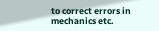to correct errors in mechanics etc.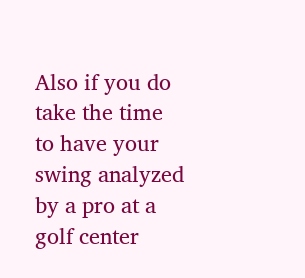Also if you do take the time to have your swing analyzed by a pro at a golf center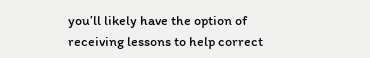you’ll likely have the option of receiving lessons to help correct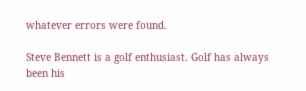whatever errors were found.

Steve Bennett is a golf enthusiast. Golf has always been his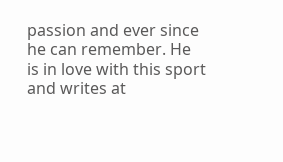passion and ever since he can remember. He is in love with this sport and writes at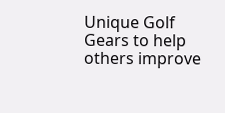Unique Golf Gears to help others improve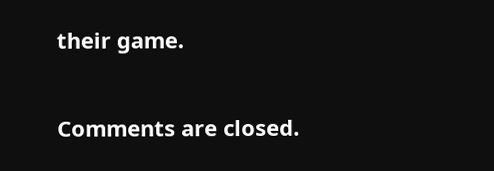their game.

Comments are closed.